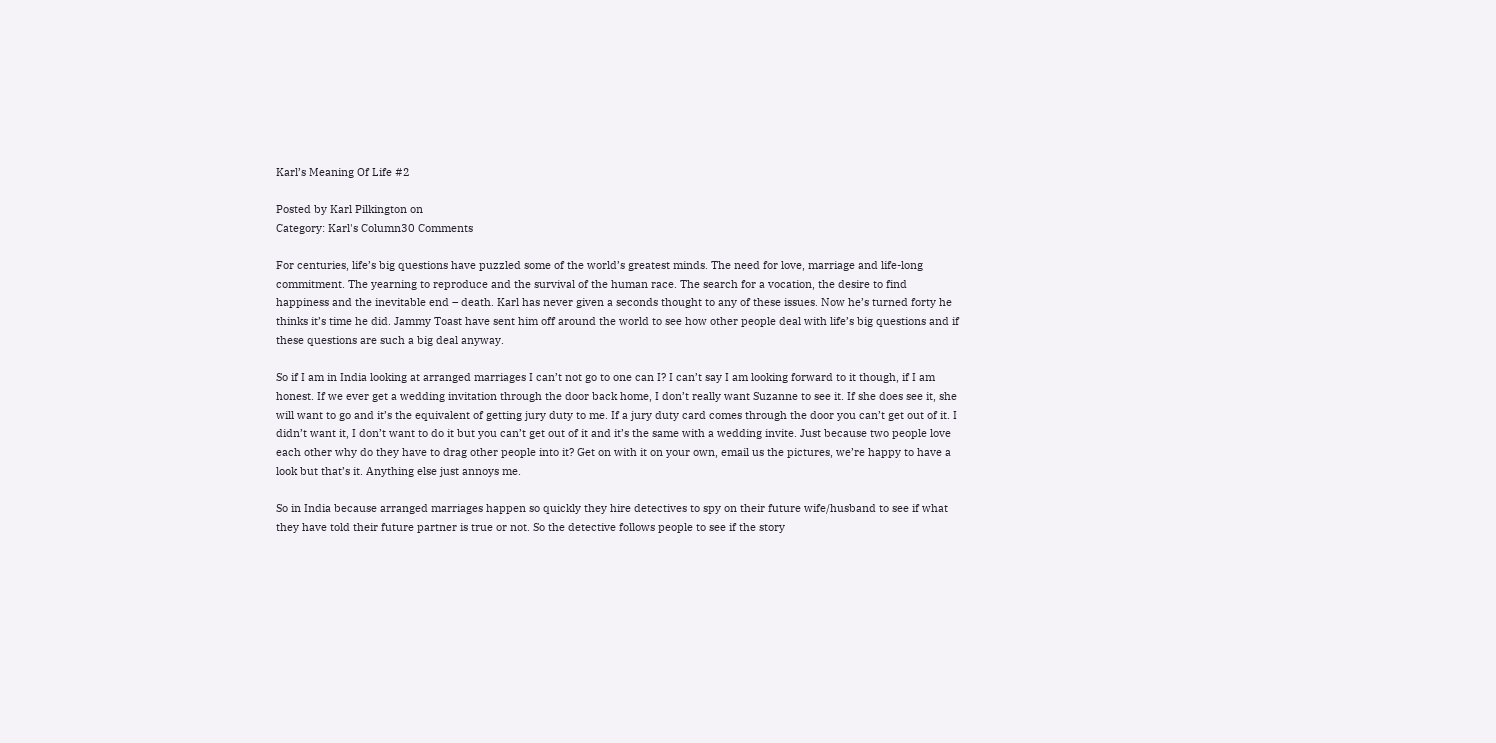Karl’s Meaning Of Life #2

Posted by Karl Pilkington on
Category: Karl's Column30 Comments

For centuries, life’s big questions have puzzled some of the world’s greatest minds. The need for love, marriage and life-long commitment. The yearning to reproduce and the survival of the human race. The search for a vocation, the desire to find happiness and the inevitable end – death. Karl has never given a seconds thought to any of these issues. Now he’s turned forty he thinks it’s time he did. Jammy Toast have sent him off around the world to see how other people deal with life’s big questions and if these questions are such a big deal anyway.

So if I am in India looking at arranged marriages I can’t not go to one can I? I can’t say I am looking forward to it though, if I am honest. If we ever get a wedding invitation through the door back home, I don’t really want Suzanne to see it. If she does see it, she will want to go and it’s the equivalent of getting jury duty to me. If a jury duty card comes through the door you can’t get out of it. I didn’t want it, I don’t want to do it but you can’t get out of it and it’s the same with a wedding invite. Just because two people love each other why do they have to drag other people into it? Get on with it on your own, email us the pictures, we’re happy to have a look but that’s it. Anything else just annoys me.

So in India because arranged marriages happen so quickly they hire detectives to spy on their future wife/husband to see if what they have told their future partner is true or not. So the detective follows people to see if the story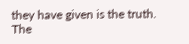they have given is the truth. The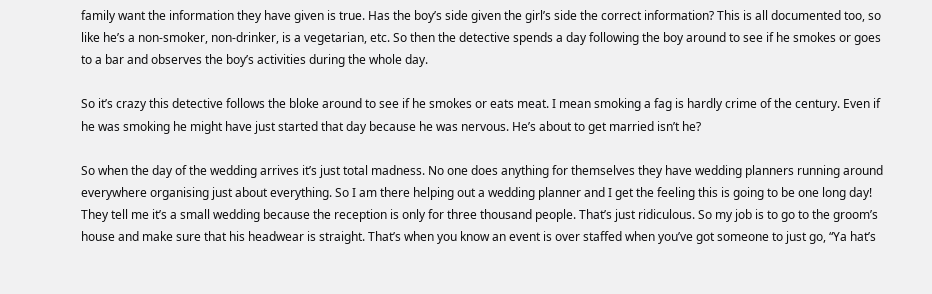family want the information they have given is true. Has the boy’s side given the girl’s side the correct information? This is all documented too, so like he’s a non-smoker, non-drinker, is a vegetarian, etc. So then the detective spends a day following the boy around to see if he smokes or goes to a bar and observes the boy’s activities during the whole day.

So it’s crazy this detective follows the bloke around to see if he smokes or eats meat. I mean smoking a fag is hardly crime of the century. Even if he was smoking he might have just started that day because he was nervous. He’s about to get married isn’t he?

So when the day of the wedding arrives it’s just total madness. No one does anything for themselves they have wedding planners running around everywhere organising just about everything. So I am there helping out a wedding planner and I get the feeling this is going to be one long day! They tell me it’s a small wedding because the reception is only for three thousand people. That’s just ridiculous. So my job is to go to the groom’s house and make sure that his headwear is straight. That’s when you know an event is over staffed when you’ve got someone to just go, “Ya hat’s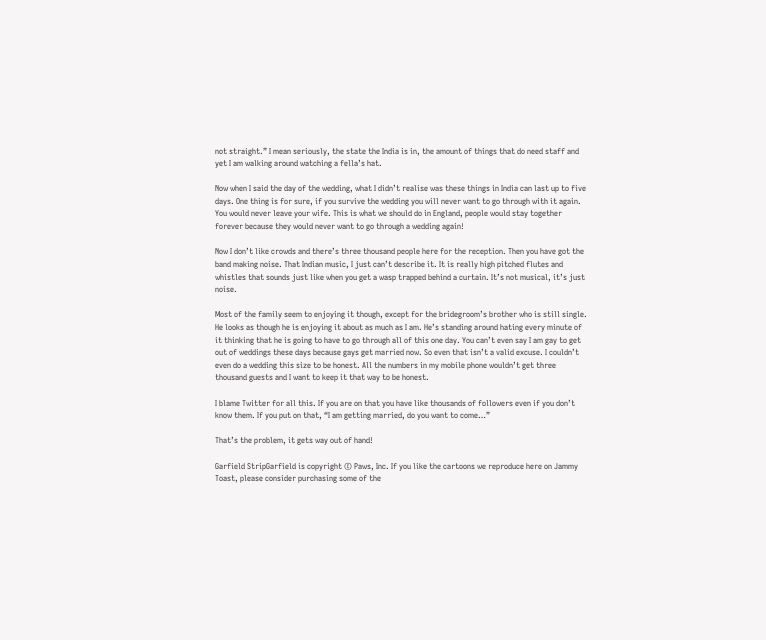not straight.” I mean seriously, the state the India is in, the amount of things that do need staff and yet I am walking around watching a fella’s hat.

Now when I said the day of the wedding, what I didn’t realise was these things in India can last up to five days. One thing is for sure, if you survive the wedding you will never want to go through with it again. You would never leave your wife. This is what we should do in England, people would stay together forever because they would never want to go through a wedding again!

Now I don’t like crowds and there’s three thousand people here for the reception. Then you have got the band making noise. That Indian music, I just can’t describe it. It is really high pitched flutes and whistles that sounds just like when you get a wasp trapped behind a curtain. It’s not musical, it’s just noise.

Most of the family seem to enjoying it though, except for the bridegroom’s brother who is still single. He looks as though he is enjoying it about as much as I am. He’s standing around hating every minute of it thinking that he is going to have to go through all of this one day. You can’t even say I am gay to get out of weddings these days because gays get married now. So even that isn’t a valid excuse. I couldn’t even do a wedding this size to be honest. All the numbers in my mobile phone wouldn’t get three thousand guests and I want to keep it that way to be honest.

I blame Twitter for all this. If you are on that you have like thousands of followers even if you don’t know them. If you put on that, “I am getting married, do you want to come…”

That’s the problem, it gets way out of hand!

Garfield StripGarfield is copyright © Paws, Inc. If you like the cartoons we reproduce here on Jammy Toast, please consider purchasing some of the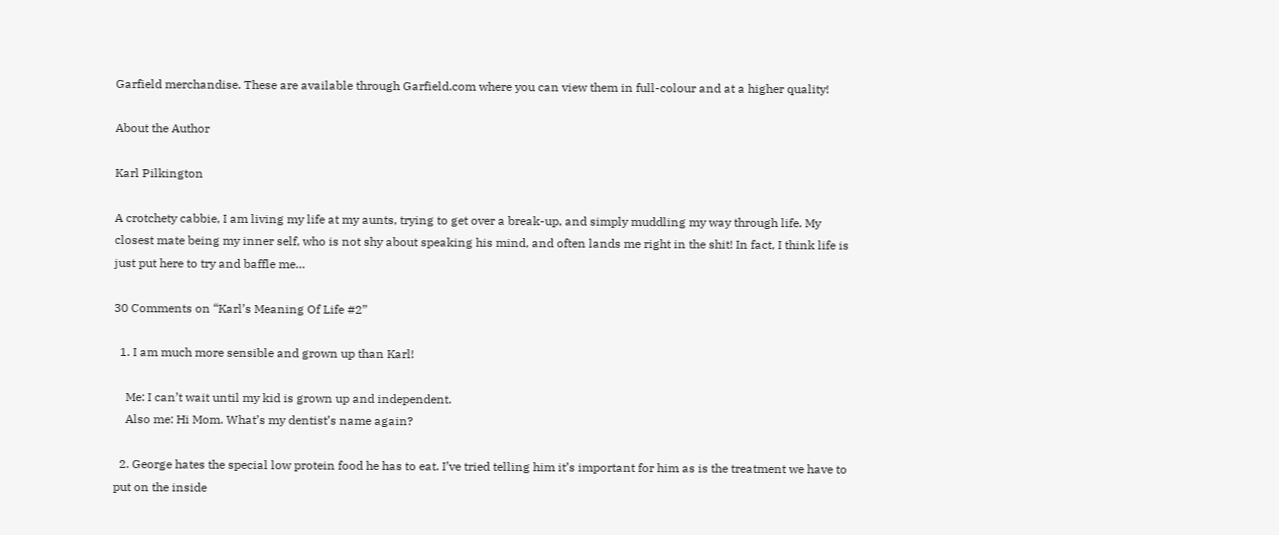Garfield merchandise. These are available through Garfield.com where you can view them in full-colour and at a higher quality!

About the Author

Karl Pilkington

A crotchety cabbie, I am living my life at my aunts, trying to get over a break-up, and simply muddling my way through life. My closest mate being my inner self, who is not shy about speaking his mind, and often lands me right in the shit! In fact, I think life is just put here to try and baffle me…

30 Comments on “Karl’s Meaning Of Life #2”

  1. I am much more sensible and grown up than Karl!

    Me: I can’t wait until my kid is grown up and independent.
    Also me: Hi Mom. What’s my dentist’s name again?

  2. George hates the special low protein food he has to eat. I’ve tried telling him it’s important for him as is the treatment we have to put on the inside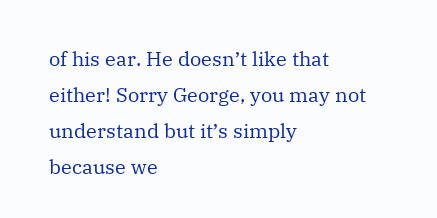of his ear. He doesn’t like that either! Sorry George, you may not understand but it’s simply because we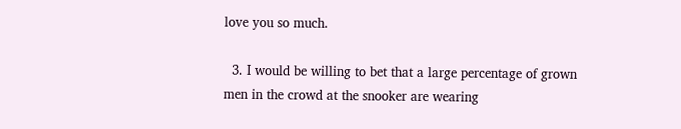love you so much.

  3. I would be willing to bet that a large percentage of grown men in the crowd at the snooker are wearing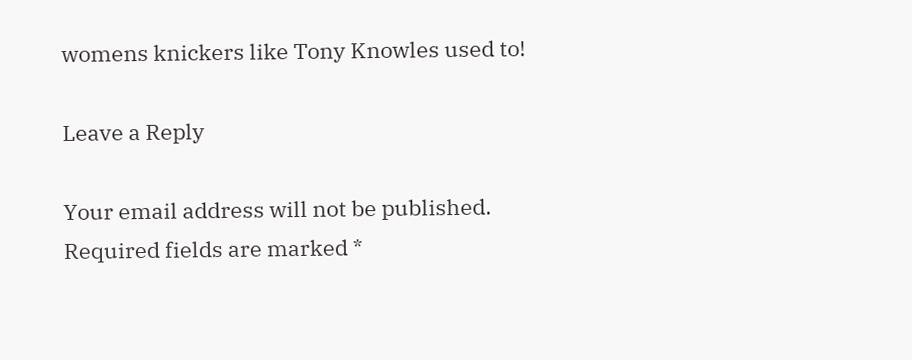womens knickers like Tony Knowles used to!

Leave a Reply

Your email address will not be published. Required fields are marked *